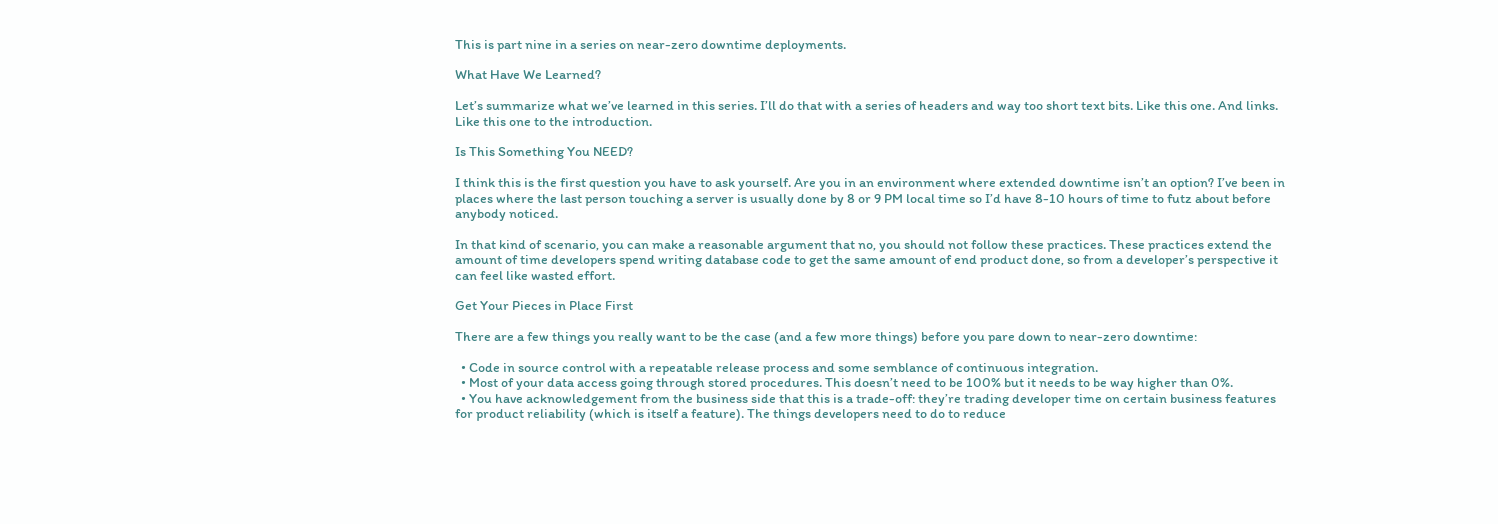This is part nine in a series on near-zero downtime deployments.

What Have We Learned?

Let’s summarize what we’ve learned in this series. I’ll do that with a series of headers and way too short text bits. Like this one. And links. Like this one to the introduction.

Is This Something You NEED?

I think this is the first question you have to ask yourself. Are you in an environment where extended downtime isn’t an option? I’ve been in places where the last person touching a server is usually done by 8 or 9 PM local time so I’d have 8-10 hours of time to futz about before anybody noticed.

In that kind of scenario, you can make a reasonable argument that no, you should not follow these practices. These practices extend the amount of time developers spend writing database code to get the same amount of end product done, so from a developer’s perspective it can feel like wasted effort.

Get Your Pieces in Place First

There are a few things you really want to be the case (and a few more things) before you pare down to near-zero downtime:

  • Code in source control with a repeatable release process and some semblance of continuous integration.
  • Most of your data access going through stored procedures. This doesn’t need to be 100% but it needs to be way higher than 0%.
  • You have acknowledgement from the business side that this is a trade-off: they’re trading developer time on certain business features for product reliability (which is itself a feature). The things developers need to do to reduce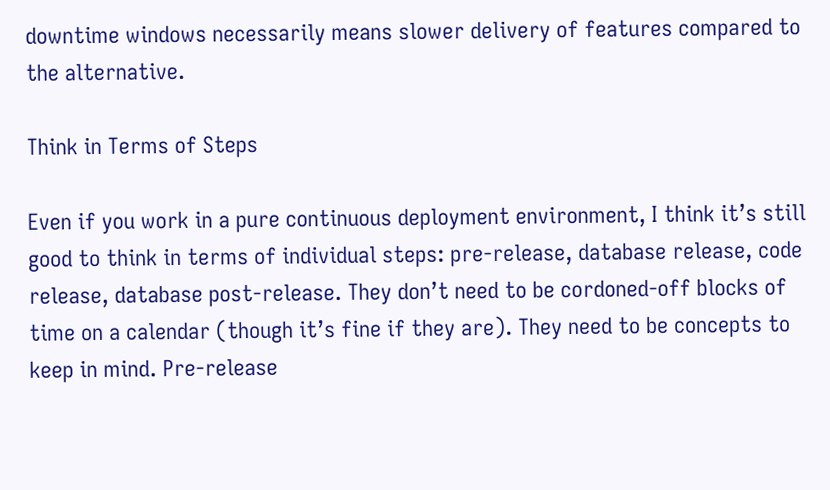downtime windows necessarily means slower delivery of features compared to the alternative.

Think in Terms of Steps

Even if you work in a pure continuous deployment environment, I think it’s still good to think in terms of individual steps: pre-release, database release, code release, database post-release. They don’t need to be cordoned-off blocks of time on a calendar (though it’s fine if they are). They need to be concepts to keep in mind. Pre-release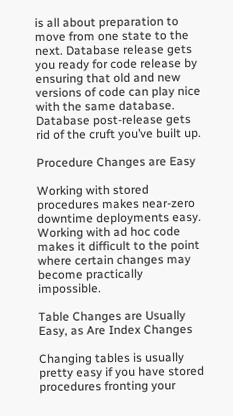is all about preparation to move from one state to the next. Database release gets you ready for code release by ensuring that old and new versions of code can play nice with the same database. Database post-release gets rid of the cruft you’ve built up.

Procedure Changes are Easy

Working with stored procedures makes near-zero downtime deployments easy. Working with ad hoc code makes it difficult to the point where certain changes may become practically impossible.

Table Changes are Usually Easy, as Are Index Changes

Changing tables is usually pretty easy if you have stored procedures fronting your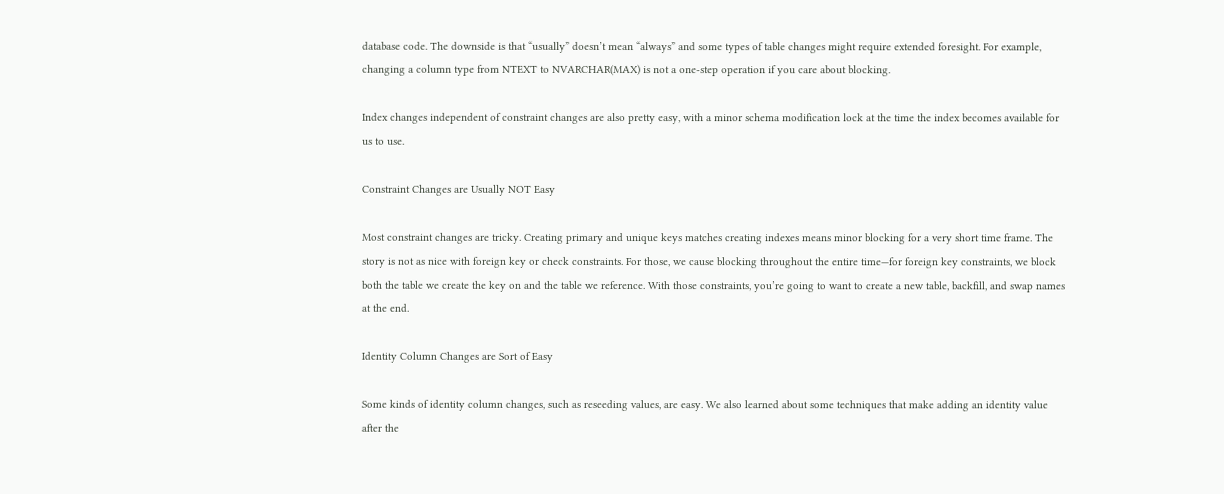database code. The downside is that “usually” doesn’t mean “always” and some types of table changes might require extended foresight. For example, changing a column type from NTEXT to NVARCHAR(MAX) is not a one-step operation if you care about blocking.

Index changes independent of constraint changes are also pretty easy, with a minor schema modification lock at the time the index becomes available for us to use.

Constraint Changes are Usually NOT Easy

Most constraint changes are tricky. Creating primary and unique keys matches creating indexes means minor blocking for a very short time frame. The story is not as nice with foreign key or check constraints. For those, we cause blocking throughout the entire time—for foreign key constraints, we block both the table we create the key on and the table we reference. With those constraints, you’re going to want to create a new table, backfill, and swap names at the end.

Identity Column Changes are Sort of Easy

Some kinds of identity column changes, such as reseeding values, are easy. We also learned about some techniques that make adding an identity value after the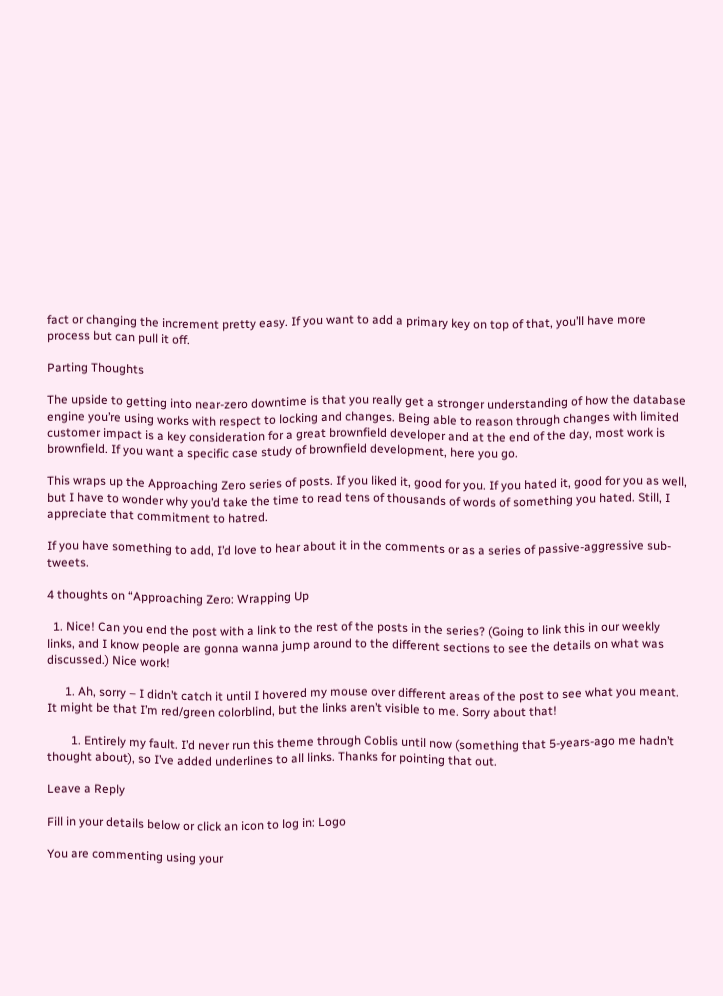fact or changing the increment pretty easy. If you want to add a primary key on top of that, you’ll have more process but can pull it off.

Parting Thoughts

The upside to getting into near-zero downtime is that you really get a stronger understanding of how the database engine you’re using works with respect to locking and changes. Being able to reason through changes with limited customer impact is a key consideration for a great brownfield developer and at the end of the day, most work is brownfield. If you want a specific case study of brownfield development, here you go.

This wraps up the Approaching Zero series of posts. If you liked it, good for you. If you hated it, good for you as well, but I have to wonder why you’d take the time to read tens of thousands of words of something you hated. Still, I appreciate that commitment to hatred.

If you have something to add, I’d love to hear about it in the comments or as a series of passive-aggressive sub-tweets.

4 thoughts on “Approaching Zero: Wrapping Up

  1. Nice! Can you end the post with a link to the rest of the posts in the series? (Going to link this in our weekly links, and I know people are gonna wanna jump around to the different sections to see the details on what was discussed.) Nice work!

      1. Ah, sorry – I didn’t catch it until I hovered my mouse over different areas of the post to see what you meant. It might be that I’m red/green colorblind, but the links aren’t visible to me. Sorry about that!

        1. Entirely my fault. I’d never run this theme through Coblis until now (something that 5-years-ago me hadn’t thought about), so I’ve added underlines to all links. Thanks for pointing that out.

Leave a Reply

Fill in your details below or click an icon to log in: Logo

You are commenting using your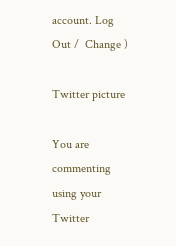account. Log Out /  Change )

Twitter picture

You are commenting using your Twitter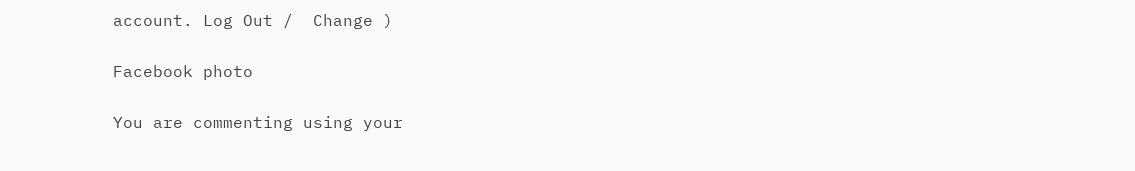account. Log Out /  Change )

Facebook photo

You are commenting using your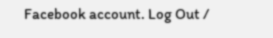Facebook account. Log Out /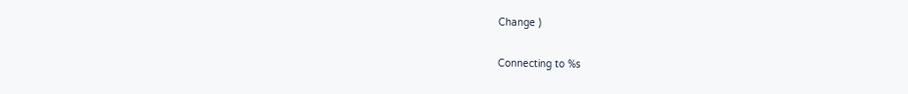Change )

Connecting to %s